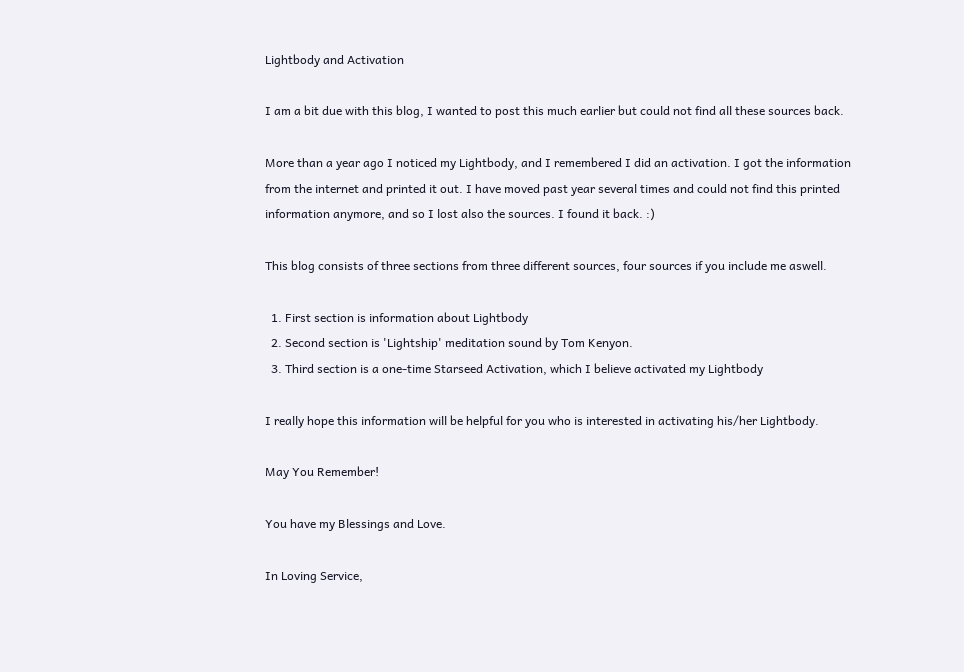Lightbody and Activation

I am a bit due with this blog, I wanted to post this much earlier but could not find all these sources back.

More than a year ago I noticed my Lightbody, and I remembered I did an activation. I got the information from the internet and printed it out. I have moved past year several times and could not find this printed information anymore, and so I lost also the sources. I found it back. :)

This blog consists of three sections from three different sources, four sources if you include me aswell.

  1. First section is information about Lightbody
  2. Second section is 'Lightship' meditation sound by Tom Kenyon.
  3. Third section is a one-time Starseed Activation, which I believe activated my Lightbody

I really hope this information will be helpful for you who is interested in activating his/her Lightbody.

May You Remember!

You have my Blessings and Love.

In Loving Service,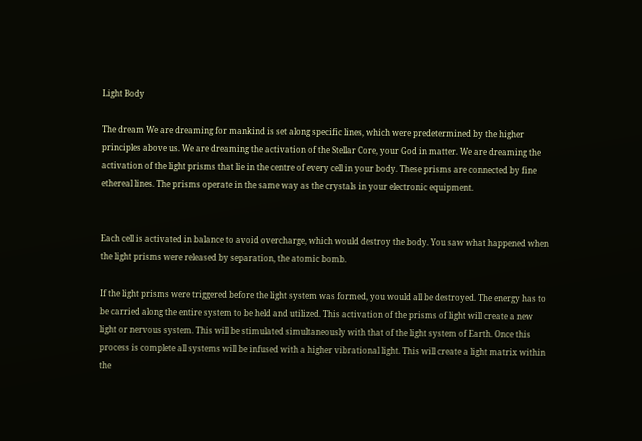Light Body

The dream We are dreaming for mankind is set along specific lines, which were predetermined by the higher principles above us. We are dreaming the activation of the Stellar Core, your God in matter. We are dreaming the activation of the light prisms that lie in the centre of every cell in your body. These prisms are connected by fine ethereal lines. The prisms operate in the same way as the crystals in your electronic equipment.


Each cell is activated in balance to avoid overcharge, which would destroy the body. You saw what happened when the light prisms were released by separation, the atomic bomb.

If the light prisms were triggered before the light system was formed, you would all be destroyed. The energy has to be carried along the entire system to be held and utilized. This activation of the prisms of light will create a new light or nervous system. This will be stimulated simultaneously with that of the light system of Earth. Once this process is complete all systems will be infused with a higher vibrational light. This will create a light matrix within the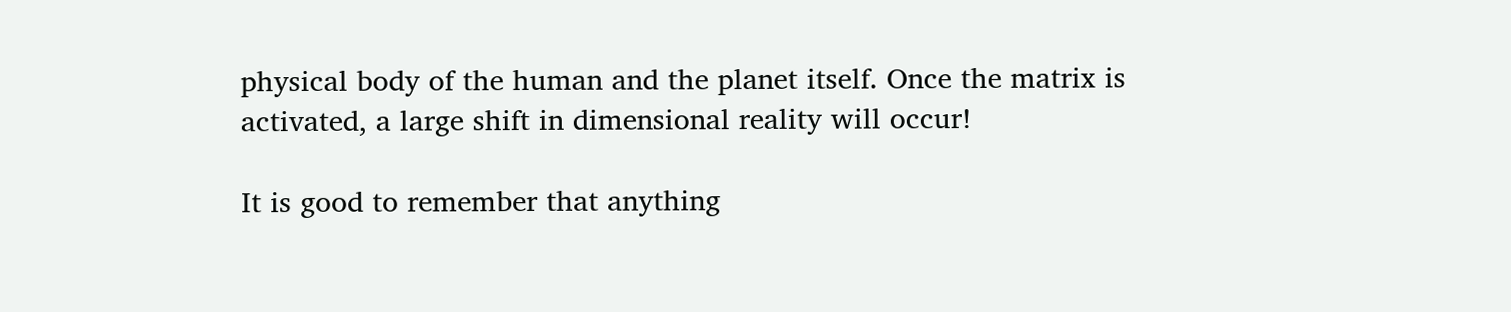physical body of the human and the planet itself. Once the matrix is activated, a large shift in dimensional reality will occur!

It is good to remember that anything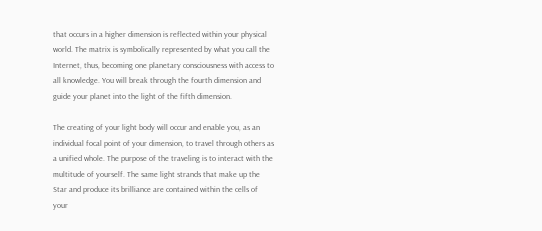that occurs in a higher dimension is reflected within your physical world. The matrix is symbolically represented by what you call the Internet, thus, becoming one planetary consciousness with access to all knowledge. You will break through the fourth dimension and guide your planet into the light of the fifth dimension.

The creating of your light body will occur and enable you, as an individual focal point of your dimension, to travel through others as a unified whole. The purpose of the traveling is to interact with the multitude of yourself. The same light strands that make up the Star and produce its brilliance are contained within the cells of your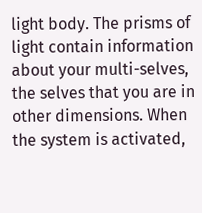light body. The prisms of light contain information about your multi-selves, the selves that you are in other dimensions. When the system is activated,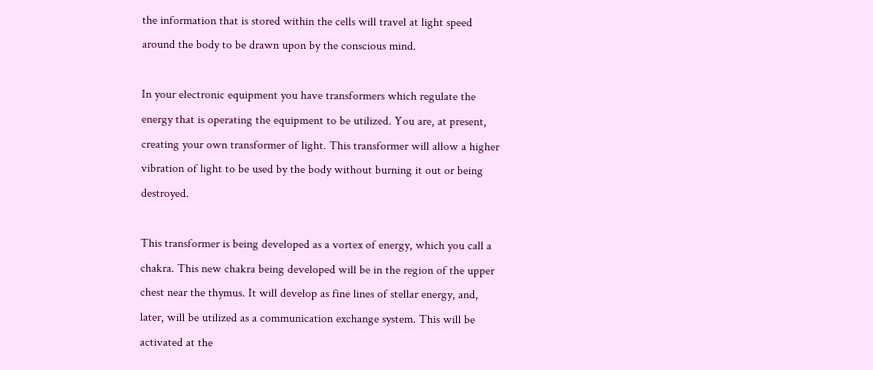the information that is stored within the cells will travel at light speed around the body to be drawn upon by the conscious mind.

In your electronic equipment you have transformers which regulate the energy that is operating the equipment to be utilized. You are, at present, creating your own transformer of light. This transformer will allow a higher vibration of light to be used by the body without burning it out or being destroyed.

This transformer is being developed as a vortex of energy, which you call a chakra. This new chakra being developed will be in the region of the upper chest near the thymus. It will develop as fine lines of stellar energy, and, later, will be utilized as a communication exchange system. This will be activated at the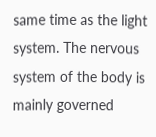same time as the light system. The nervous system of the body is mainly governed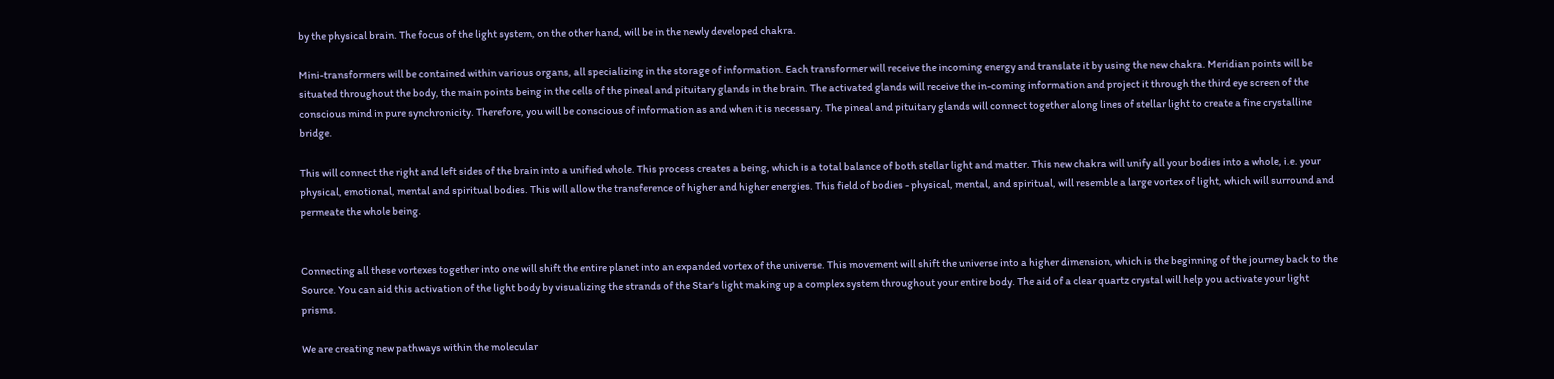by the physical brain. The focus of the light system, on the other hand, will be in the newly developed chakra.

Mini-transformers will be contained within various organs, all specializing in the storage of information. Each transformer will receive the incoming energy and translate it by using the new chakra. Meridian points will be situated throughout the body, the main points being in the cells of the pineal and pituitary glands in the brain. The activated glands will receive the in-coming information and project it through the third eye screen of the conscious mind in pure synchronicity. Therefore, you will be conscious of information as and when it is necessary. The pineal and pituitary glands will connect together along lines of stellar light to create a fine crystalline bridge.

This will connect the right and left sides of the brain into a unified whole. This process creates a being, which is a total balance of both stellar light and matter. This new chakra will unify all your bodies into a whole, i.e. your physical, emotional, mental and spiritual bodies. This will allow the transference of higher and higher energies. This field of bodies - physical, mental, and spiritual, will resemble a large vortex of light, which will surround and permeate the whole being.


Connecting all these vortexes together into one will shift the entire planet into an expanded vortex of the universe. This movement will shift the universe into a higher dimension, which is the beginning of the journey back to the Source. You can aid this activation of the light body by visualizing the strands of the Star's light making up a complex system throughout your entire body. The aid of a clear quartz crystal will help you activate your light prisms.

We are creating new pathways within the molecular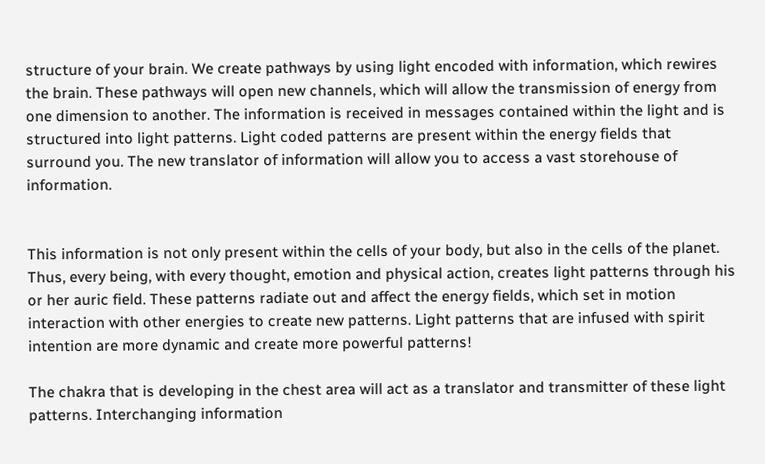structure of your brain. We create pathways by using light encoded with information, which rewires the brain. These pathways will open new channels, which will allow the transmission of energy from one dimension to another. The information is received in messages contained within the light and is structured into light patterns. Light coded patterns are present within the energy fields that surround you. The new translator of information will allow you to access a vast storehouse of information.


This information is not only present within the cells of your body, but also in the cells of the planet. Thus, every being, with every thought, emotion and physical action, creates light patterns through his or her auric field. These patterns radiate out and affect the energy fields, which set in motion interaction with other energies to create new patterns. Light patterns that are infused with spirit intention are more dynamic and create more powerful patterns!

The chakra that is developing in the chest area will act as a translator and transmitter of these light patterns. Interchanging information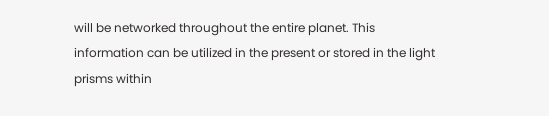will be networked throughout the entire planet. This information can be utilized in the present or stored in the light prisms within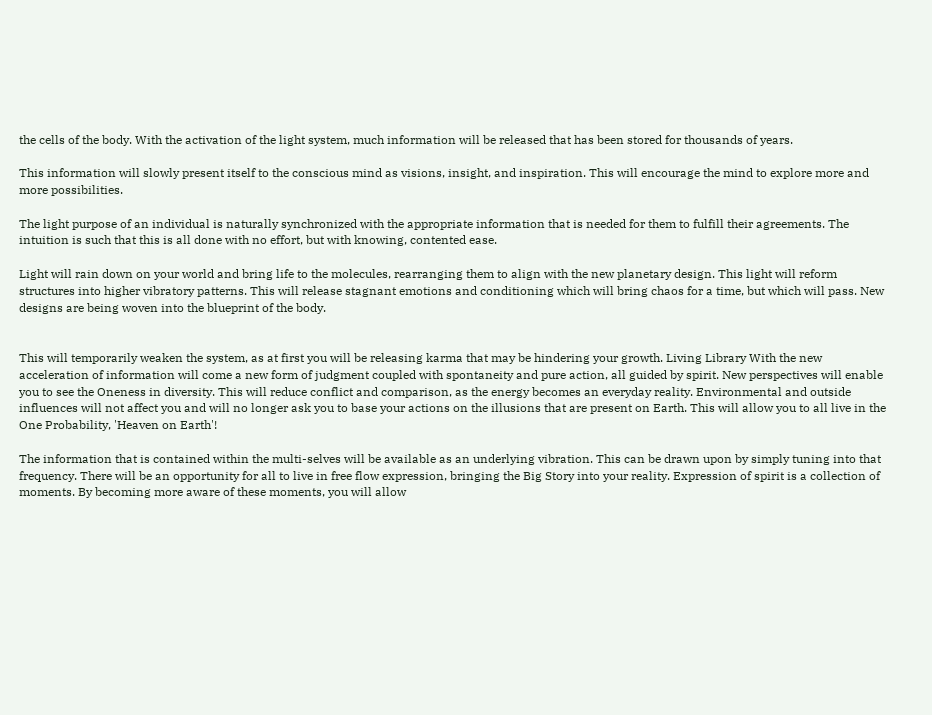the cells of the body. With the activation of the light system, much information will be released that has been stored for thousands of years.

This information will slowly present itself to the conscious mind as visions, insight, and inspiration. This will encourage the mind to explore more and more possibilities.

The light purpose of an individual is naturally synchronized with the appropriate information that is needed for them to fulfill their agreements. The intuition is such that this is all done with no effort, but with knowing, contented ease.

Light will rain down on your world and bring life to the molecules, rearranging them to align with the new planetary design. This light will reform structures into higher vibratory patterns. This will release stagnant emotions and conditioning which will bring chaos for a time, but which will pass. New designs are being woven into the blueprint of the body.


This will temporarily weaken the system, as at first you will be releasing karma that may be hindering your growth. Living Library With the new acceleration of information will come a new form of judgment coupled with spontaneity and pure action, all guided by spirit. New perspectives will enable you to see the Oneness in diversity. This will reduce conflict and comparison, as the energy becomes an everyday reality. Environmental and outside influences will not affect you and will no longer ask you to base your actions on the illusions that are present on Earth. This will allow you to all live in the One Probability, 'Heaven on Earth'!

The information that is contained within the multi-selves will be available as an underlying vibration. This can be drawn upon by simply tuning into that frequency. There will be an opportunity for all to live in free flow expression, bringing the Big Story into your reality. Expression of spirit is a collection of moments. By becoming more aware of these moments, you will allow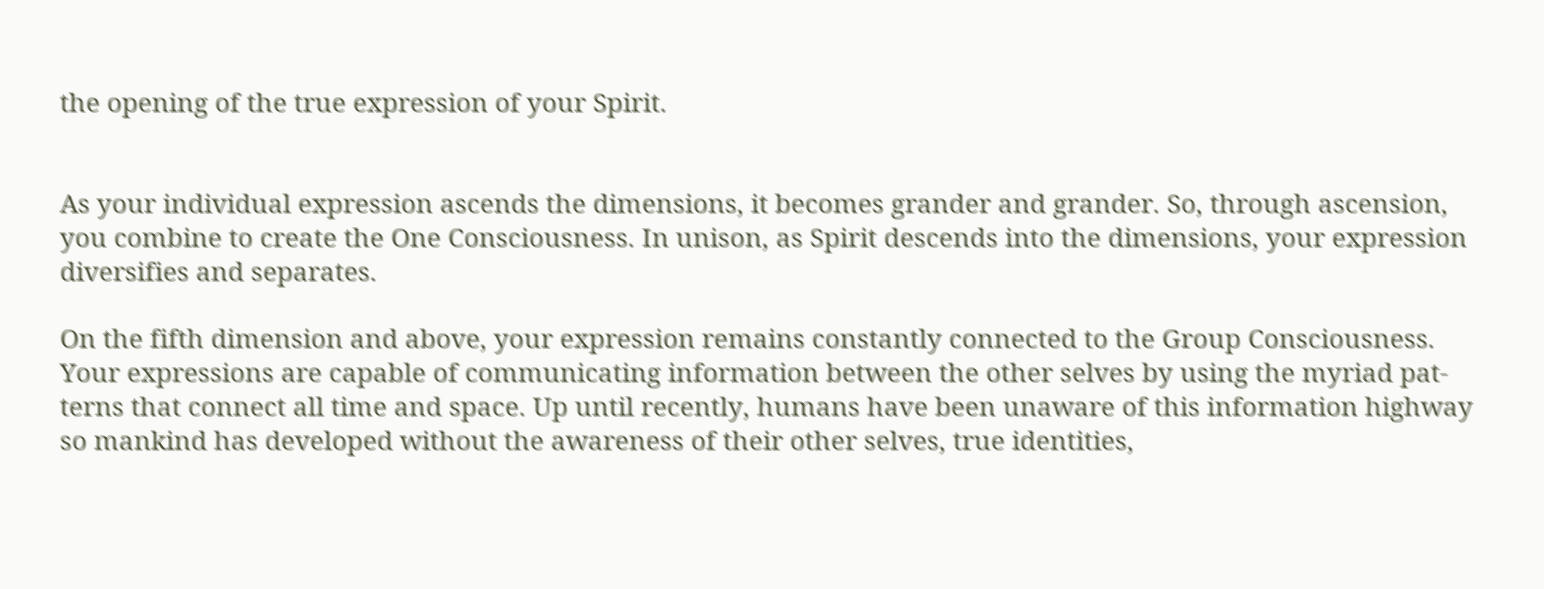the opening of the true expression of your Spirit.


As your individual expression ascends the dimensions, it becomes grander and grander. So, through ascension, you combine to create the One Consciousness. In unison, as Spirit descends into the dimensions, your expression diversifies and separates.

On the fifth dimension and above, your expression remains constantly connected to the Group Consciousness. Your expressions are capable of communicating information between the other selves by using the myriad pat-terns that connect all time and space. Up until recently, humans have been unaware of this information highway so mankind has developed without the awareness of their other selves, true identities,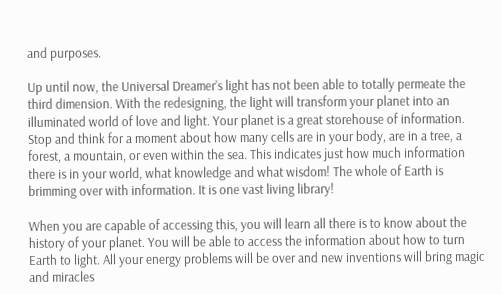and purposes.

Up until now, the Universal Dreamer’s light has not been able to totally permeate the third dimension. With the redesigning, the light will transform your planet into an illuminated world of love and light. Your planet is a great storehouse of information. Stop and think for a moment about how many cells are in your body, are in a tree, a forest, a mountain, or even within the sea. This indicates just how much information there is in your world, what knowledge and what wisdom! The whole of Earth is brimming over with information. It is one vast living library!

When you are capable of accessing this, you will learn all there is to know about the history of your planet. You will be able to access the information about how to turn Earth to light. All your energy problems will be over and new inventions will bring magic and miracles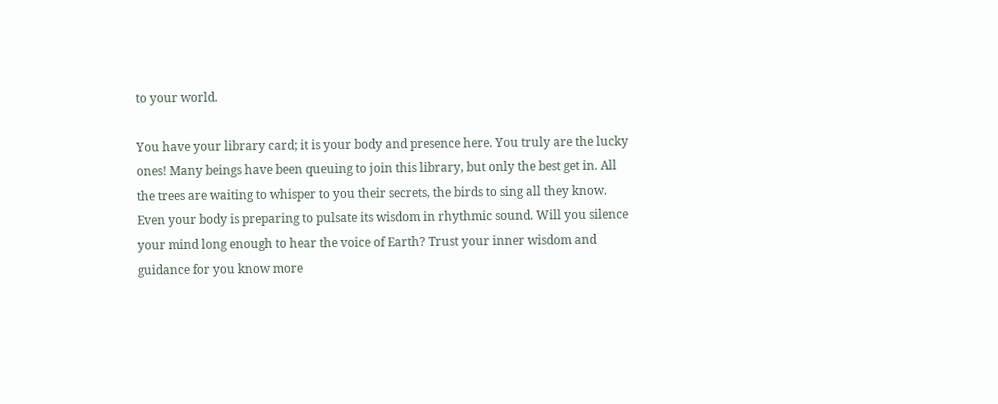to your world.

You have your library card; it is your body and presence here. You truly are the lucky ones! Many beings have been queuing to join this library, but only the best get in. All the trees are waiting to whisper to you their secrets, the birds to sing all they know. Even your body is preparing to pulsate its wisdom in rhythmic sound. Will you silence your mind long enough to hear the voice of Earth? Trust your inner wisdom and guidance for you know more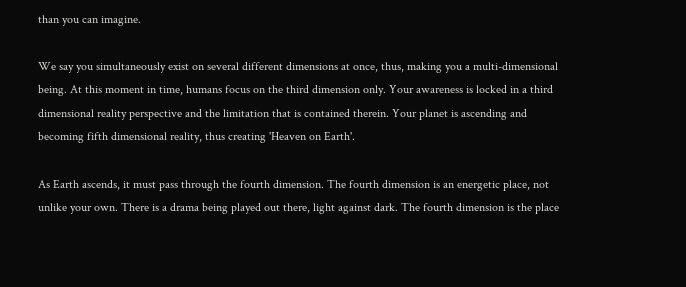than you can imagine.

We say you simultaneously exist on several different dimensions at once, thus, making you a multi-dimensional being. At this moment in time, humans focus on the third dimension only. Your awareness is locked in a third dimensional reality perspective and the limitation that is contained therein. Your planet is ascending and becoming fifth dimensional reality, thus creating 'Heaven on Earth'.

As Earth ascends, it must pass through the fourth dimension. The fourth dimension is an energetic place, not unlike your own. There is a drama being played out there, light against dark. The fourth dimension is the place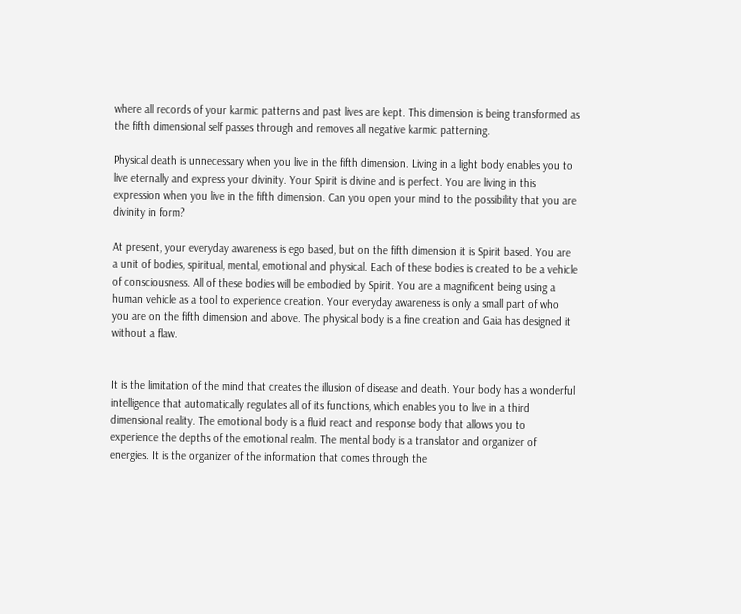where all records of your karmic patterns and past lives are kept. This dimension is being transformed as the fifth dimensional self passes through and removes all negative karmic patterning.

Physical death is unnecessary when you live in the fifth dimension. Living in a light body enables you to live eternally and express your divinity. Your Spirit is divine and is perfect. You are living in this expression when you live in the fifth dimension. Can you open your mind to the possibility that you are divinity in form?

At present, your everyday awareness is ego based, but on the fifth dimension it is Spirit based. You are a unit of bodies, spiritual, mental, emotional and physical. Each of these bodies is created to be a vehicle of consciousness. All of these bodies will be embodied by Spirit. You are a magnificent being using a human vehicle as a tool to experience creation. Your everyday awareness is only a small part of who you are on the fifth dimension and above. The physical body is a fine creation and Gaia has designed it without a flaw.


It is the limitation of the mind that creates the illusion of disease and death. Your body has a wonderful intelligence that automatically regulates all of its functions, which enables you to live in a third dimensional reality. The emotional body is a fluid react and response body that allows you to experience the depths of the emotional realm. The mental body is a translator and organizer of energies. It is the organizer of the information that comes through the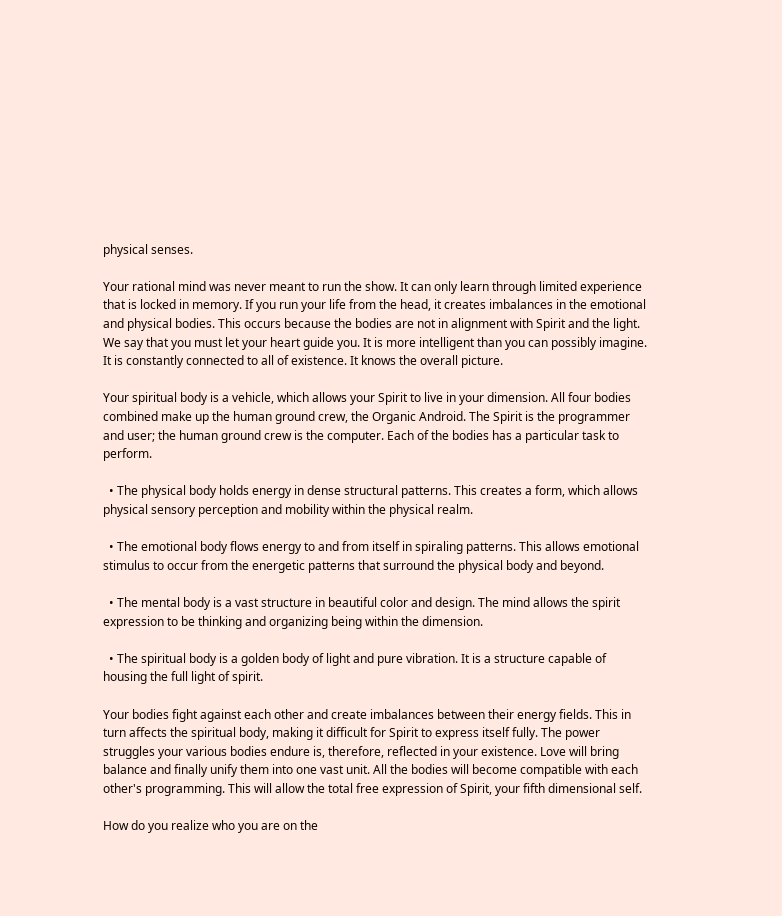physical senses.

Your rational mind was never meant to run the show. It can only learn through limited experience that is locked in memory. If you run your life from the head, it creates imbalances in the emotional and physical bodies. This occurs because the bodies are not in alignment with Spirit and the light. We say that you must let your heart guide you. It is more intelligent than you can possibly imagine. It is constantly connected to all of existence. It knows the overall picture.

Your spiritual body is a vehicle, which allows your Spirit to live in your dimension. All four bodies combined make up the human ground crew, the Organic Android. The Spirit is the programmer and user; the human ground crew is the computer. Each of the bodies has a particular task to perform.

  • The physical body holds energy in dense structural patterns. This creates a form, which allows physical sensory perception and mobility within the physical realm.

  • The emotional body flows energy to and from itself in spiraling patterns. This allows emotional stimulus to occur from the energetic patterns that surround the physical body and beyond.

  • The mental body is a vast structure in beautiful color and design. The mind allows the spirit expression to be thinking and organizing being within the dimension.

  • The spiritual body is a golden body of light and pure vibration. It is a structure capable of housing the full light of spirit.

Your bodies fight against each other and create imbalances between their energy fields. This in turn affects the spiritual body, making it difficult for Spirit to express itself fully. The power struggles your various bodies endure is, therefore, reflected in your existence. Love will bring balance and finally unify them into one vast unit. All the bodies will become compatible with each other's programming. This will allow the total free expression of Spirit, your fifth dimensional self.

How do you realize who you are on the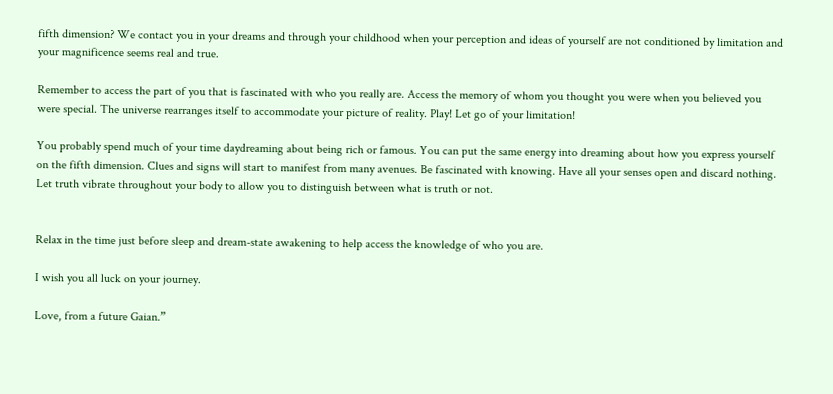fifth dimension? We contact you in your dreams and through your childhood when your perception and ideas of yourself are not conditioned by limitation and your magnificence seems real and true.

Remember to access the part of you that is fascinated with who you really are. Access the memory of whom you thought you were when you believed you were special. The universe rearranges itself to accommodate your picture of reality. Play! Let go of your limitation!

You probably spend much of your time daydreaming about being rich or famous. You can put the same energy into dreaming about how you express yourself on the fifth dimension. Clues and signs will start to manifest from many avenues. Be fascinated with knowing. Have all your senses open and discard nothing. Let truth vibrate throughout your body to allow you to distinguish between what is truth or not.


Relax in the time just before sleep and dream-state awakening to help access the knowledge of who you are.

I wish you all luck on your journey.

Love, from a future Gaian.”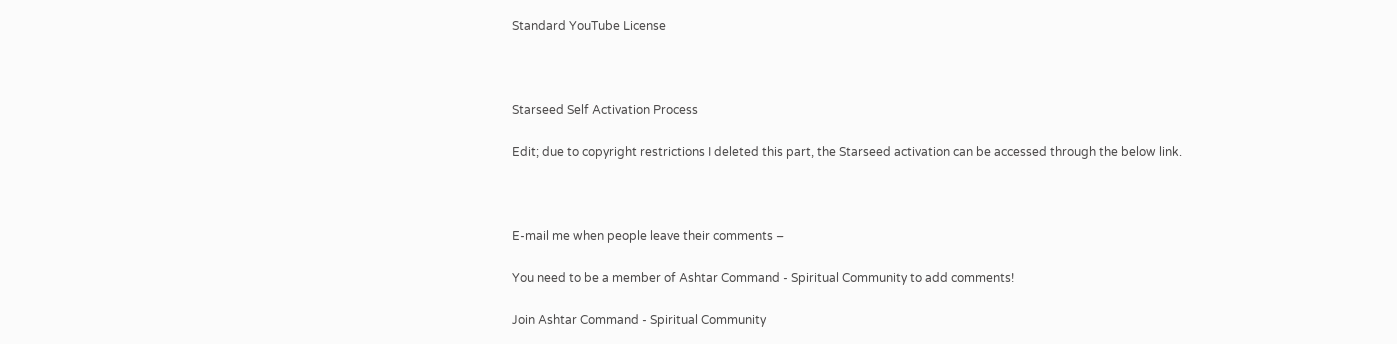Standard YouTube License



Starseed Self Activation Process

Edit; due to copyright restrictions I deleted this part, the Starseed activation can be accessed through the below link.



E-mail me when people leave their comments –

You need to be a member of Ashtar Command - Spiritual Community to add comments!

Join Ashtar Command - Spiritual Community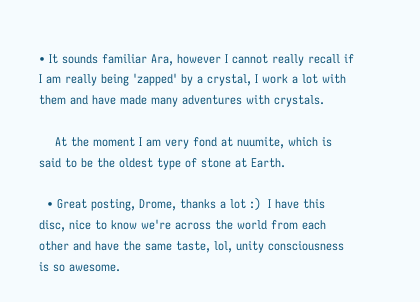• It sounds familiar Ara, however I cannot really recall if I am really being 'zapped' by a crystal, I work a lot with them and have made many adventures with crystals.

    At the moment I am very fond at nuumite, which is said to be the oldest type of stone at Earth.

  • Great posting, Drome, thanks a lot :)  I have this disc, nice to know we're across the world from each other and have the same taste, lol, unity consciousness is so awesome.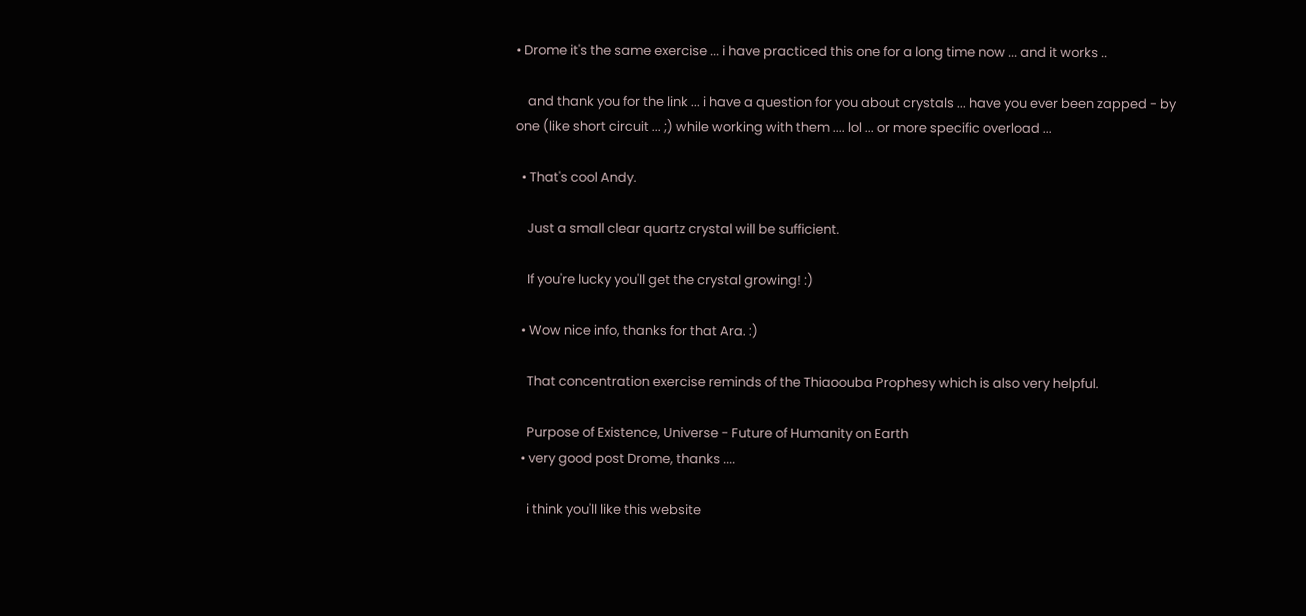• Drome it's the same exercise ... i have practiced this one for a long time now ... and it works ..

    and thank you for the link ... i have a question for you about crystals ... have you ever been zapped - by one (like short circuit ... ;) while working with them .... lol ... or more specific overload ...

  • That's cool Andy.

    Just a small clear quartz crystal will be sufficient.

    If you're lucky you'll get the crystal growing! :)

  • Wow nice info, thanks for that Ara. :)

    That concentration exercise reminds of the Thiaoouba Prophesy which is also very helpful.

    Purpose of Existence, Universe - Future of Humanity on Earth
  • very good post Drome, thanks ....

    i think you'll like this website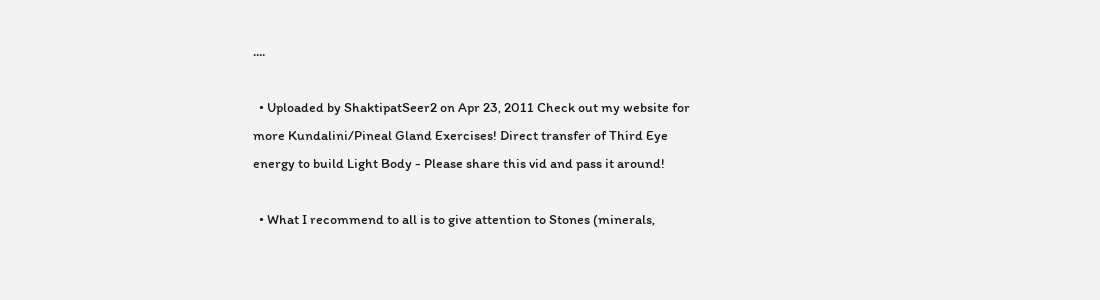....

  • Uploaded by ShaktipatSeer2 on Apr 23, 2011 Check out my website for more Kundalini/Pineal Gland Exercises! Direct transfer of Third Eye energy to build Light Body - Please share this vid and pass it around!

  • What I recommend to all is to give attention to Stones (minerals,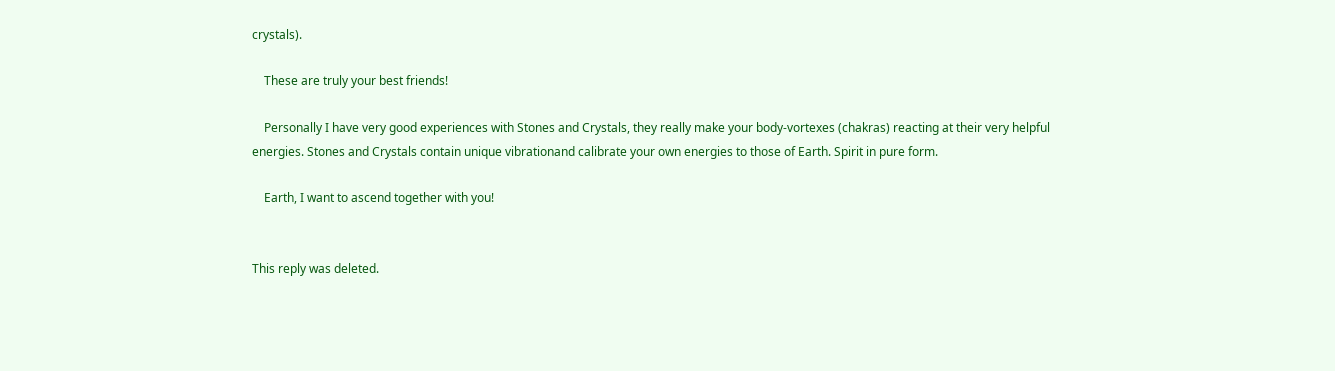crystals).

    These are truly your best friends!

    Personally I have very good experiences with Stones and Crystals, they really make your body-vortexes (chakras) reacting at their very helpful energies. Stones and Crystals contain unique vibrationand calibrate your own energies to those of Earth. Spirit in pure form.

    Earth, I want to ascend together with you!


This reply was deleted.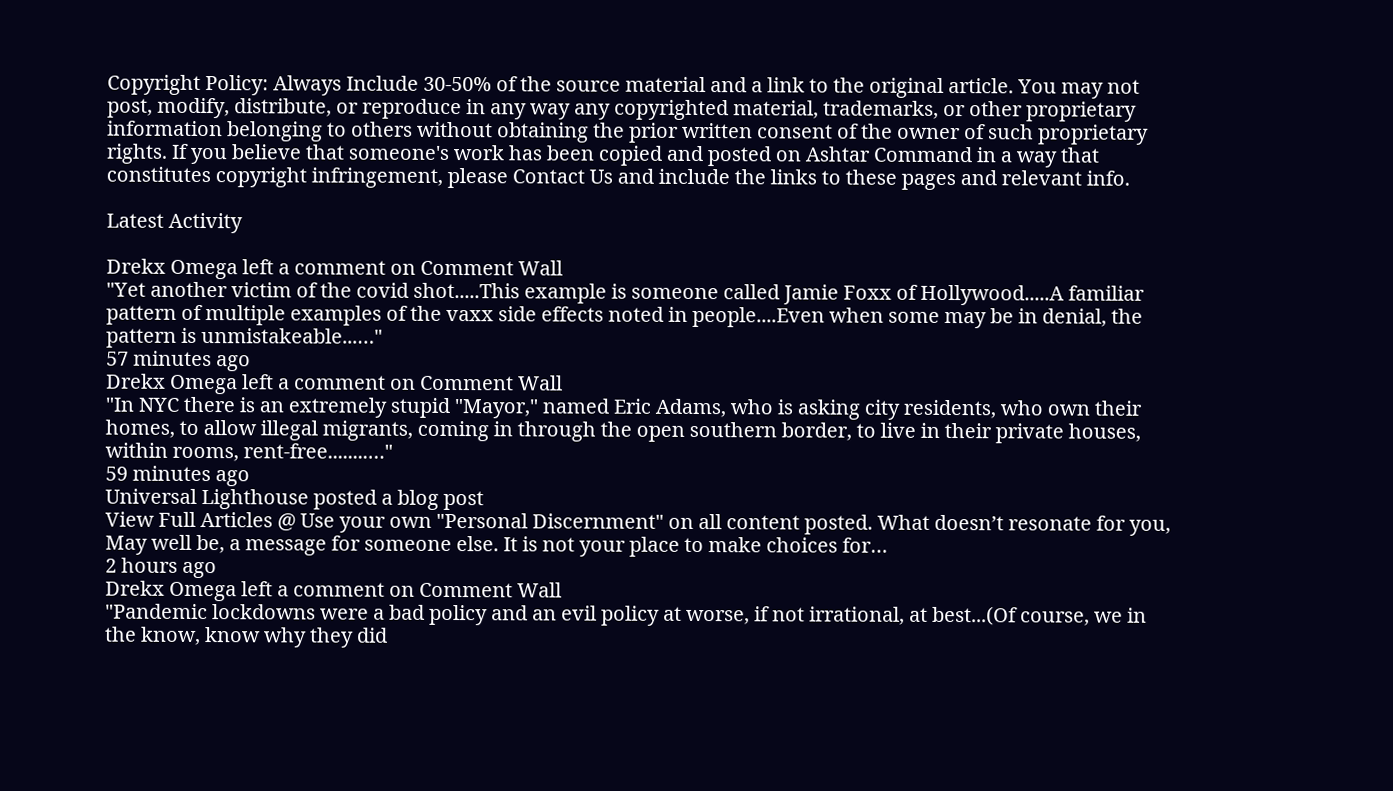Copyright Policy: Always Include 30-50% of the source material and a link to the original article. You may not post, modify, distribute, or reproduce in any way any copyrighted material, trademarks, or other proprietary information belonging to others without obtaining the prior written consent of the owner of such proprietary rights. If you believe that someone's work has been copied and posted on Ashtar Command in a way that constitutes copyright infringement, please Contact Us and include the links to these pages and relevant info.

Latest Activity

Drekx Omega left a comment on Comment Wall
"Yet another victim of the covid shot.....This example is someone called Jamie Foxx of Hollywood.....A familiar pattern of multiple examples of the vaxx side effects noted in people....Even when some may be in denial, the pattern is unmistakeable...…"
57 minutes ago
Drekx Omega left a comment on Comment Wall
"In NYC there is an extremely stupid "Mayor," named Eric Adams, who is asking city residents, who own their homes, to allow illegal migrants, coming in through the open southern border, to live in their private houses, within rooms, rent-free........…"
59 minutes ago
Universal Lighthouse posted a blog post
View Full Articles @ Use your own "Personal Discernment" on all content posted. What doesn’t resonate for you, May well be, a message for someone else. It is not your place to make choices for…
2 hours ago
Drekx Omega left a comment on Comment Wall
"Pandemic lockdowns were a bad policy and an evil policy at worse, if not irrational, at best...(Of course, we in the know, know why they did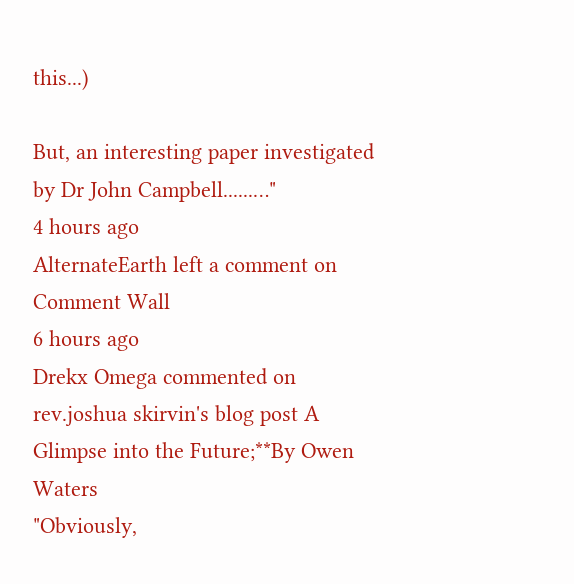this...)

But, an interesting paper investigated by Dr John Campbell......…"
4 hours ago
AlternateEarth left a comment on Comment Wall
6 hours ago
Drekx Omega commented on rev.joshua skirvin's blog post A Glimpse into the Future;**By Owen Waters
"Obviously,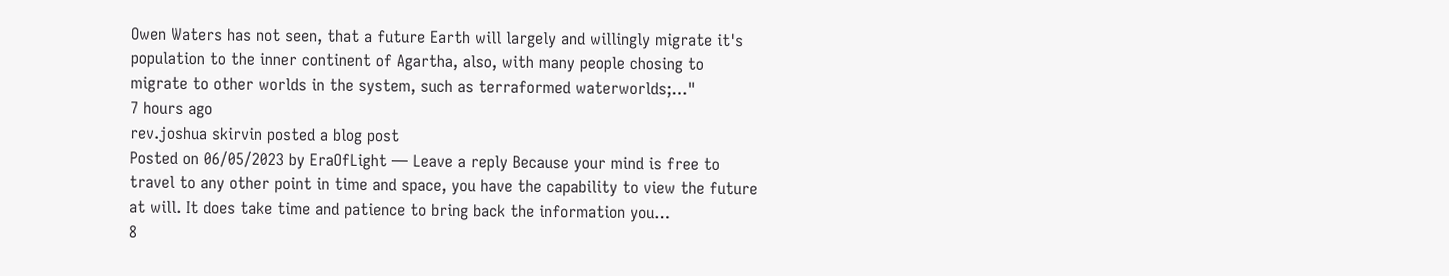Owen Waters has not seen, that a future Earth will largely and willingly migrate it's population to the inner continent of Agartha, also, with many people chosing to migrate to other worlds in the system, such as terraformed waterworlds;…"
7 hours ago
rev.joshua skirvin posted a blog post
Posted on 06/05/2023 by EraOfLight — Leave a reply Because your mind is free to travel to any other point in time and space, you have the capability to view the future at will. It does take time and patience to bring back the information you…
8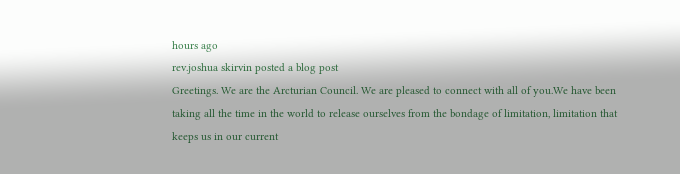hours ago
rev.joshua skirvin posted a blog post
Greetings. We are the Arcturian Council. We are pleased to connect with all of you.We have been taking all the time in the world to release ourselves from the bondage of limitation, limitation that keeps us in our current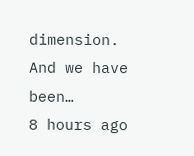dimension. And we have been…
8 hours ago